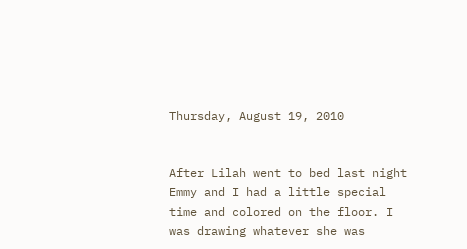Thursday, August 19, 2010


After Lilah went to bed last night Emmy and I had a little special time and colored on the floor. I was drawing whatever she was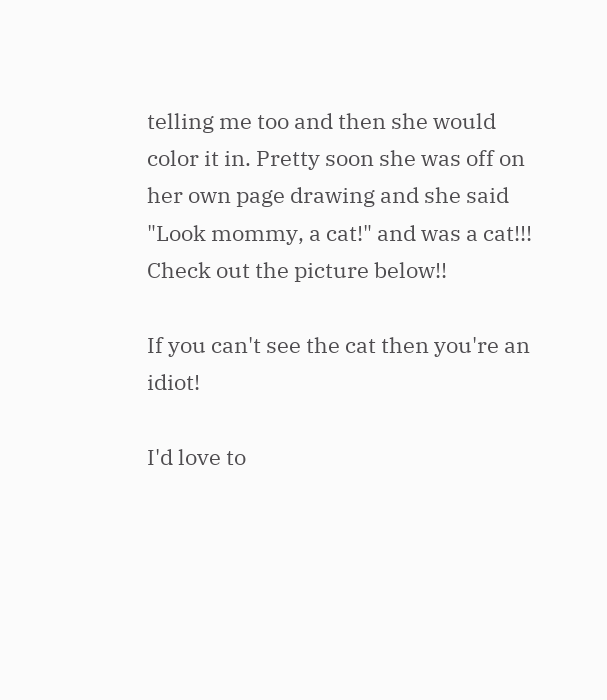telling me too and then she would color it in. Pretty soon she was off on her own page drawing and she said "Look mommy, a cat!" and was a cat!!! Check out the picture below!!

If you can't see the cat then you're an idiot!

I'd love to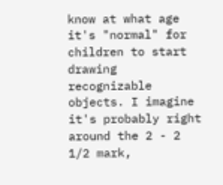know at what age it's "normal" for children to start drawing recognizable objects. I imagine it's probably right around the 2 - 2 1/2 mark,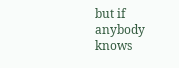but if anybody knows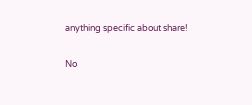anything specific about share!

No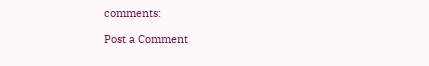comments:

Post a Comment